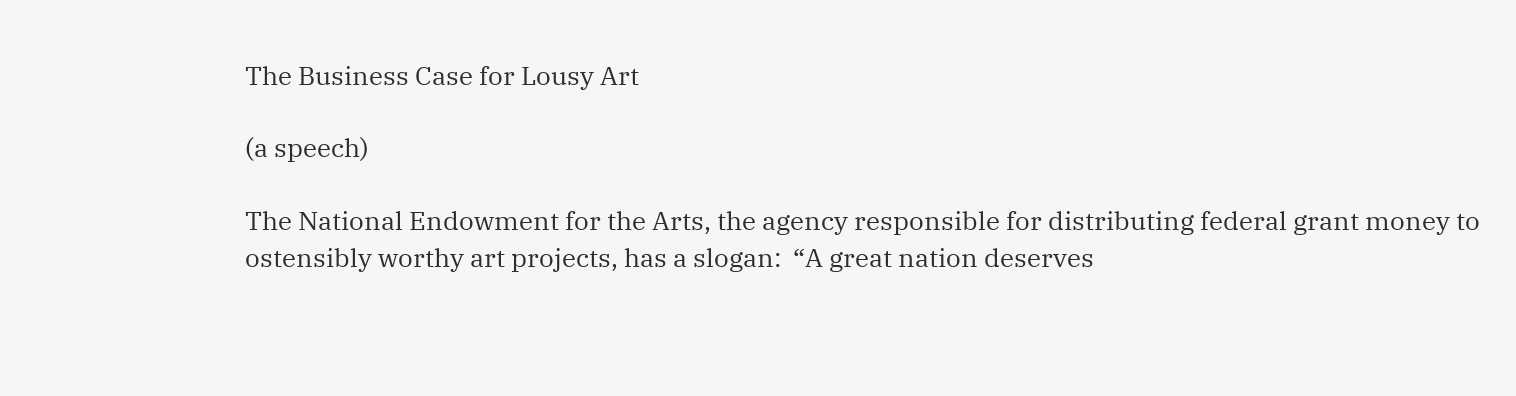The Business Case for Lousy Art

(a speech)

The National Endowment for the Arts, the agency responsible for distributing federal grant money to ostensibly worthy art projects, has a slogan:  “A great nation deserves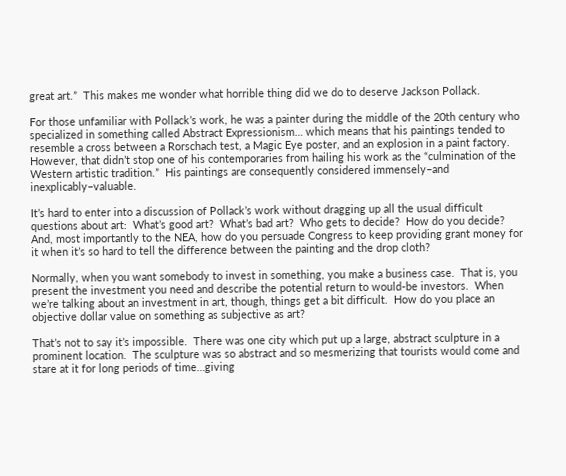great art.”  This makes me wonder what horrible thing did we do to deserve Jackson Pollack.

For those unfamiliar with Pollack’s work, he was a painter during the middle of the 20th century who specialized in something called Abstract Expressionism… which means that his paintings tended to resemble a cross between a Rorschach test, a Magic Eye poster, and an explosion in a paint factory.  However, that didn’t stop one of his contemporaries from hailing his work as the “culmination of the Western artistic tradition.”  His paintings are consequently considered immensely–and inexplicably–valuable.

It’s hard to enter into a discussion of Pollack’s work without dragging up all the usual difficult questions about art:  What’s good art?  What’s bad art?  Who gets to decide?  How do you decide?  And, most importantly to the NEA, how do you persuade Congress to keep providing grant money for it when it’s so hard to tell the difference between the painting and the drop cloth?

Normally, when you want somebody to invest in something, you make a business case.  That is, you present the investment you need and describe the potential return to would-be investors.  When we’re talking about an investment in art, though, things get a bit difficult.  How do you place an objective dollar value on something as subjective as art?

That’s not to say it’s impossible.  There was one city which put up a large, abstract sculpture in a prominent location.  The sculpture was so abstract and so mesmerizing that tourists would come and stare at it for long periods of time…giving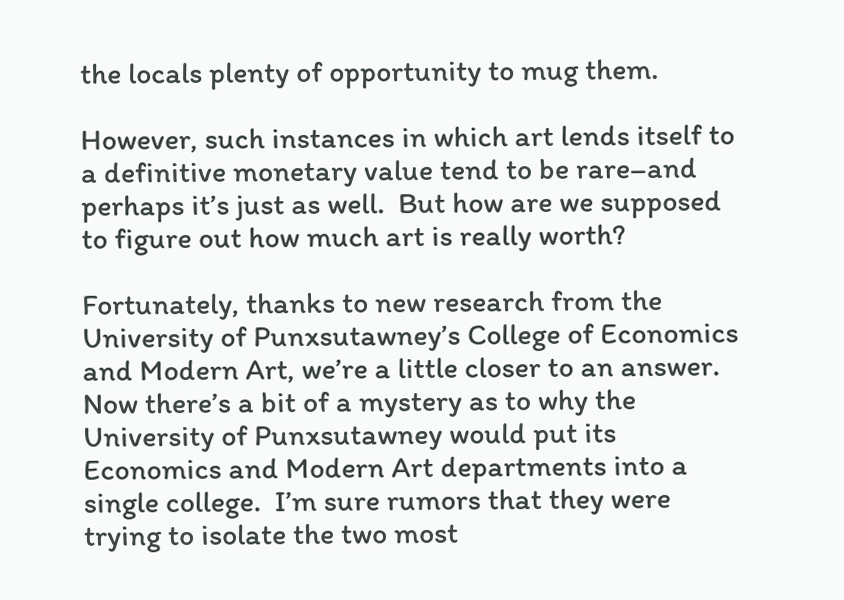the locals plenty of opportunity to mug them.

However, such instances in which art lends itself to a definitive monetary value tend to be rare–and perhaps it’s just as well.  But how are we supposed to figure out how much art is really worth?

Fortunately, thanks to new research from the University of Punxsutawney’s College of Economics and Modern Art, we’re a little closer to an answer.  Now there’s a bit of a mystery as to why the University of Punxsutawney would put its Economics and Modern Art departments into a single college.  I’m sure rumors that they were trying to isolate the two most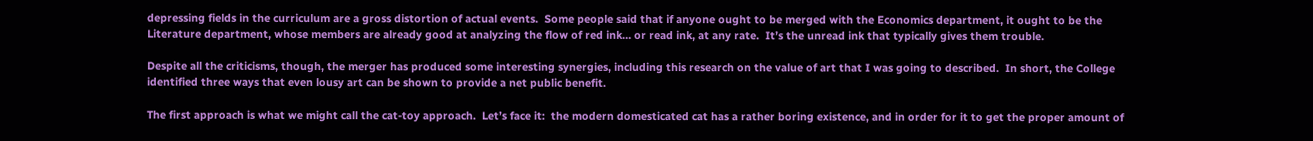depressing fields in the curriculum are a gross distortion of actual events.  Some people said that if anyone ought to be merged with the Economics department, it ought to be the Literature department, whose members are already good at analyzing the flow of red ink… or read ink, at any rate.  It’s the unread ink that typically gives them trouble.

Despite all the criticisms, though, the merger has produced some interesting synergies, including this research on the value of art that I was going to described.  In short, the College identified three ways that even lousy art can be shown to provide a net public benefit.

The first approach is what we might call the cat-toy approach.  Let’s face it:  the modern domesticated cat has a rather boring existence, and in order for it to get the proper amount of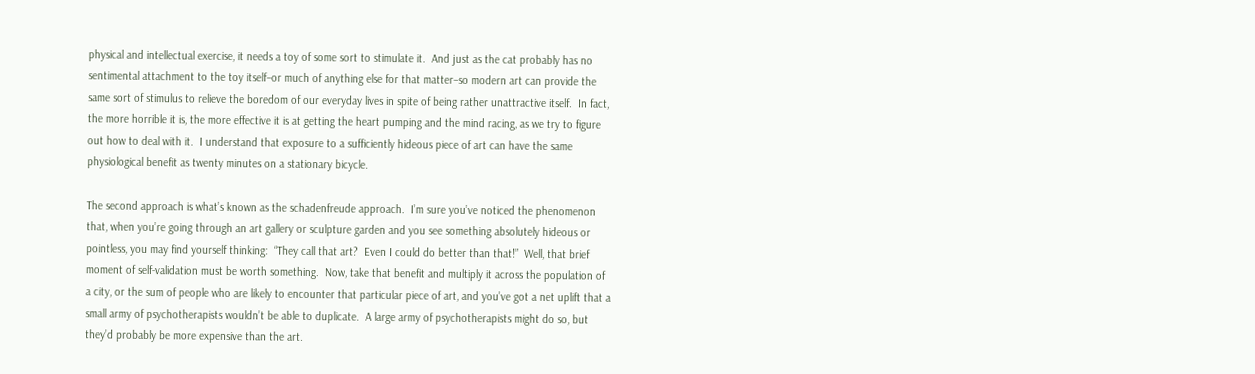physical and intellectual exercise, it needs a toy of some sort to stimulate it.  And just as the cat probably has no sentimental attachment to the toy itself–or much of anything else for that matter–so modern art can provide the same sort of stimulus to relieve the boredom of our everyday lives in spite of being rather unattractive itself.  In fact, the more horrible it is, the more effective it is at getting the heart pumping and the mind racing, as we try to figure out how to deal with it.  I understand that exposure to a sufficiently hideous piece of art can have the same physiological benefit as twenty minutes on a stationary bicycle.

The second approach is what’s known as the schadenfreude approach.  I’m sure you’ve noticed the phenomenon that, when you’re going through an art gallery or sculpture garden and you see something absolutely hideous or pointless, you may find yourself thinking:  “They call that art?  Even I could do better than that!”  Well, that brief moment of self-validation must be worth something.  Now, take that benefit and multiply it across the population of a city, or the sum of people who are likely to encounter that particular piece of art, and you’ve got a net uplift that a small army of psychotherapists wouldn’t be able to duplicate.  A large army of psychotherapists might do so, but they’d probably be more expensive than the art.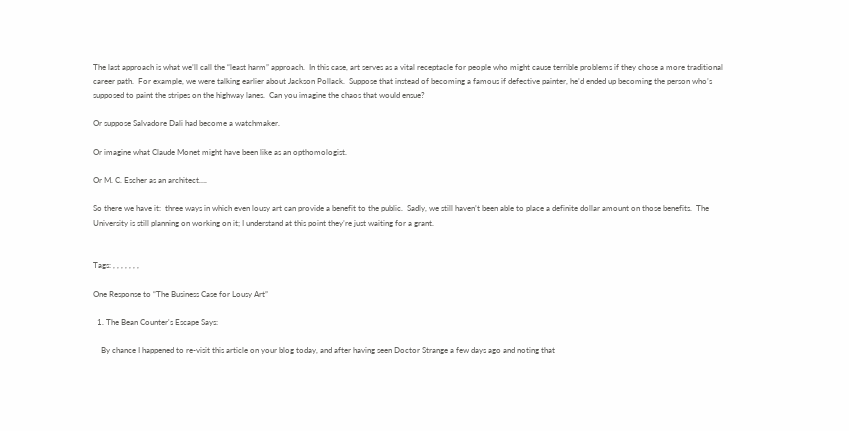The last approach is what we’ll call the “least harm” approach.  In this case, art serves as a vital receptacle for people who might cause terrible problems if they chose a more traditional career path.  For example, we were talking earlier about Jackson Pollack.  Suppose that instead of becoming a famous if defective painter, he’d ended up becoming the person who’s supposed to paint the stripes on the highway lanes.  Can you imagine the chaos that would ensue?

Or suppose Salvadore Dali had become a watchmaker.

Or imagine what Claude Monet might have been like as an opthomologist.

Or M. C. Escher as an architect….

So there we have it:  three ways in which even lousy art can provide a benefit to the public.  Sadly, we still haven’t been able to place a definite dollar amount on those benefits.  The University is still planning on working on it; I understand at this point they’re just waiting for a grant.


Tags: , , , , , , ,

One Response to “The Business Case for Lousy Art”

  1. The Bean Counter's Escape Says:

    By chance I happened to re-visit this article on your blog today, and after having seen Doctor Strange a few days ago and noting that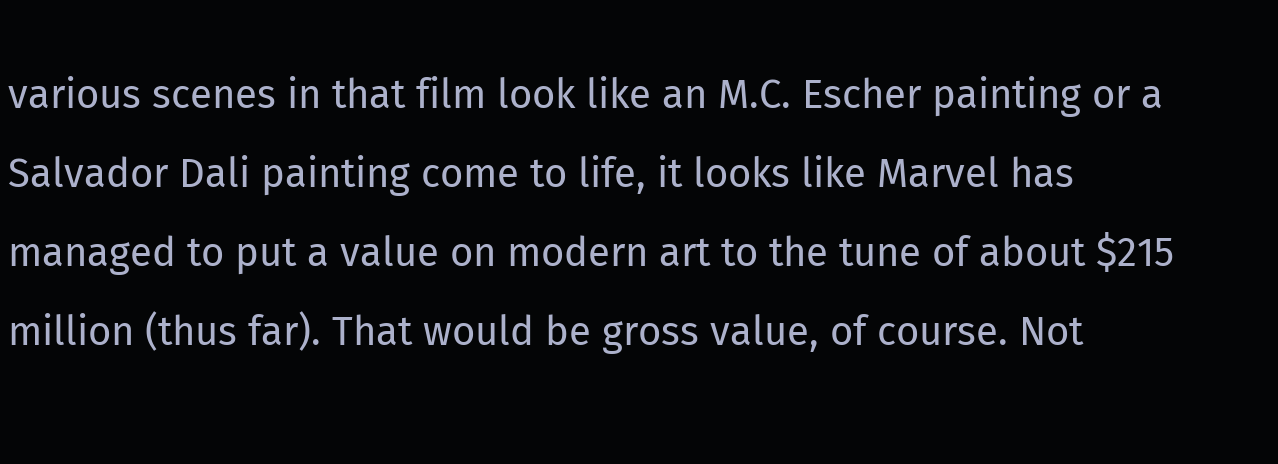various scenes in that film look like an M.C. Escher painting or a Salvador Dali painting come to life, it looks like Marvel has managed to put a value on modern art to the tune of about $215 million (thus far). That would be gross value, of course. Not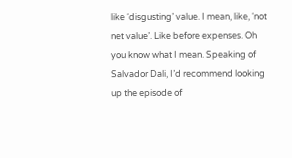like ‘disgusting’ value. I mean, like, ‘not net value’. Like before expenses. Oh you know what I mean. Speaking of Salvador Dali, I’d recommend looking up the episode of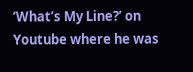‘What’s My Line?’ on Youtube where he was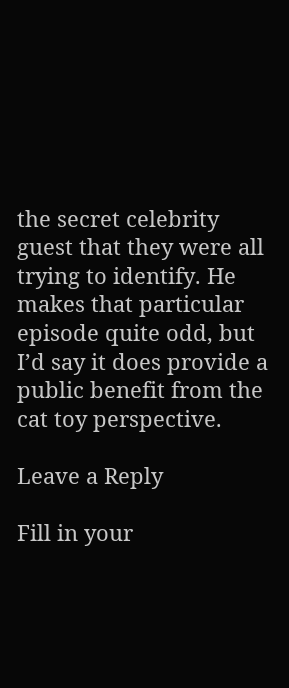the secret celebrity guest that they were all trying to identify. He makes that particular episode quite odd, but I’d say it does provide a public benefit from the cat toy perspective.

Leave a Reply

Fill in your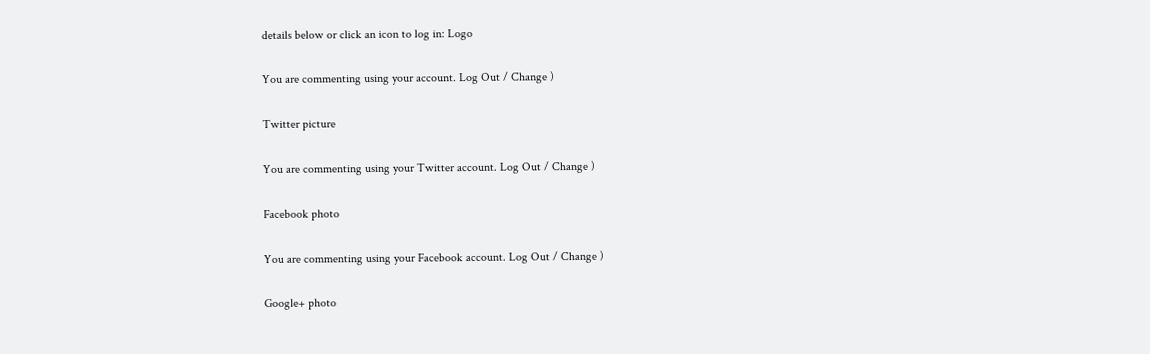details below or click an icon to log in: Logo

You are commenting using your account. Log Out / Change )

Twitter picture

You are commenting using your Twitter account. Log Out / Change )

Facebook photo

You are commenting using your Facebook account. Log Out / Change )

Google+ photo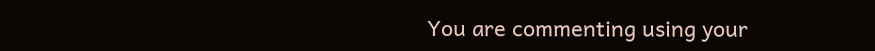You are commenting using your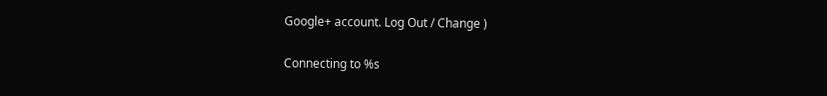Google+ account. Log Out / Change )

Connecting to %s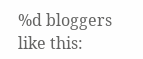%d bloggers like this: